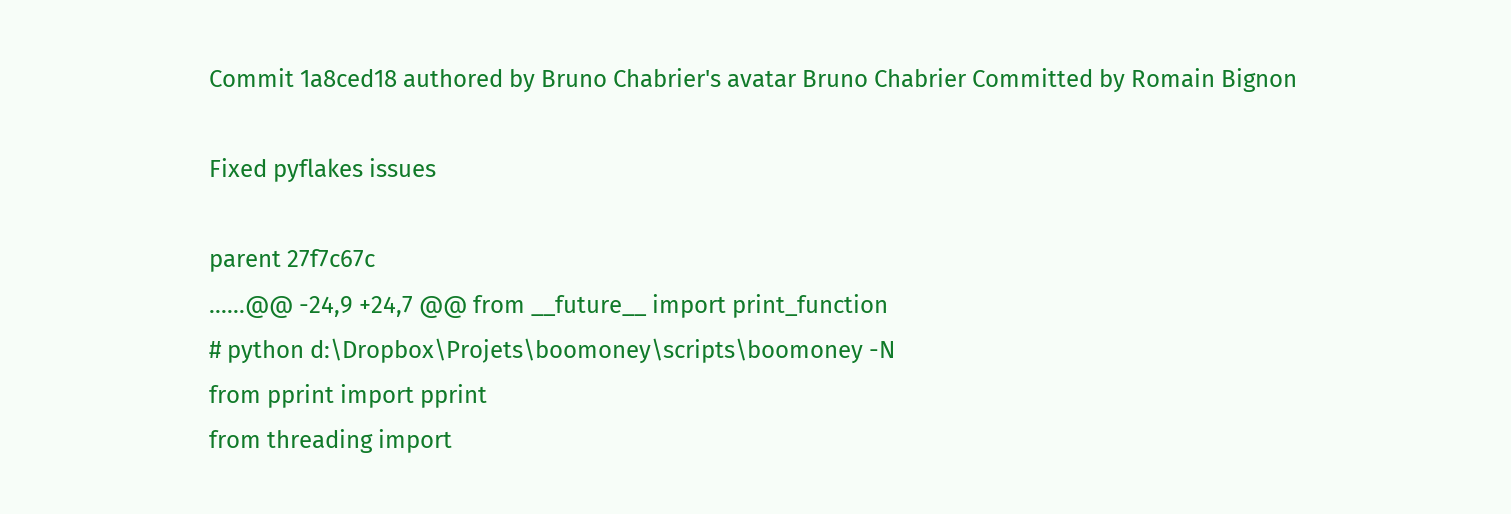Commit 1a8ced18 authored by Bruno Chabrier's avatar Bruno Chabrier Committed by Romain Bignon

Fixed pyflakes issues

parent 27f7c67c
......@@ -24,9 +24,7 @@ from __future__ import print_function
# python d:\Dropbox\Projets\boomoney\scripts\boomoney -N
from pprint import pprint
from threading import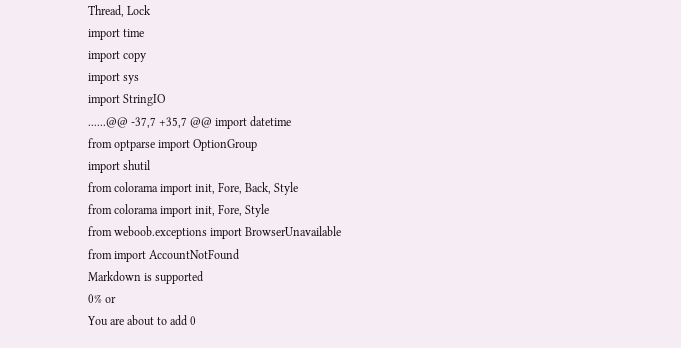Thread, Lock
import time
import copy
import sys
import StringIO
......@@ -37,7 +35,7 @@ import datetime
from optparse import OptionGroup
import shutil
from colorama import init, Fore, Back, Style
from colorama import init, Fore, Style
from weboob.exceptions import BrowserUnavailable
from import AccountNotFound
Markdown is supported
0% or
You are about to add 0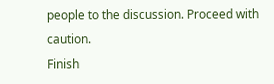people to the discussion. Proceed with caution.
Finish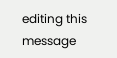editing this message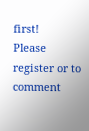first!
Please register or to comment